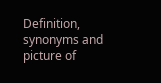Definition, synonyms and picture of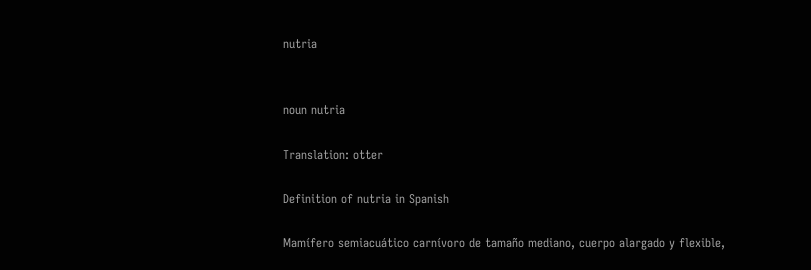nutria


noun nutria

Translation: otter

Definition of nutria in Spanish

Mamífero semiacuático carnívoro de tamaño mediano, cuerpo alargado y flexible,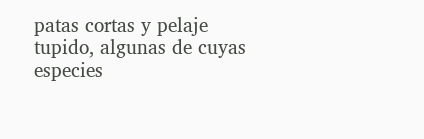patas cortas y pelaje tupido, algunas de cuyas especies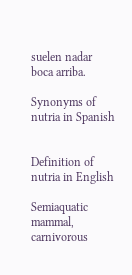suelen nadar boca arriba.

Synonyms of nutria in Spanish


Definition of nutria in English

Semiaquatic mammal, carnivorous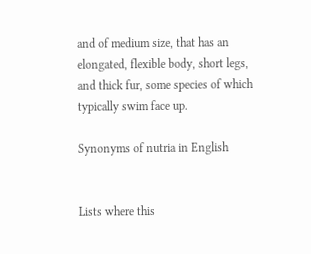and of medium size, that has an elongated, flexible body, short legs, and thick fur, some species of which typically swim face up.

Synonyms of nutria in English


Lists where this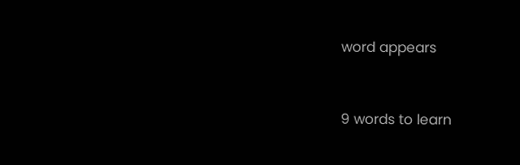word appears


9 words to learn